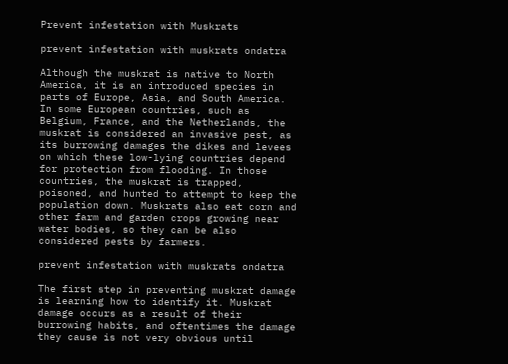Prevent infestation with Muskrats

prevent infestation with muskrats ondatra

Although the muskrat is native to North America, it is an introduced species in parts of Europe, Asia, and South America. In some European countries, such as Belgium, France, and the Netherlands, the muskrat is considered an invasive pest, as its burrowing damages the dikes and levees on which these low-lying countries depend for protection from flooding. In those countries, the muskrat is trapped, poisoned, and hunted to attempt to keep the population down. Muskrats also eat corn and other farm and garden crops growing near water bodies, so they can be also considered pests by farmers.

prevent infestation with muskrats ondatra

The first step in preventing muskrat damage is learning how to identify it. Muskrat damage occurs as a result of their burrowing habits, and oftentimes the damage they cause is not very obvious until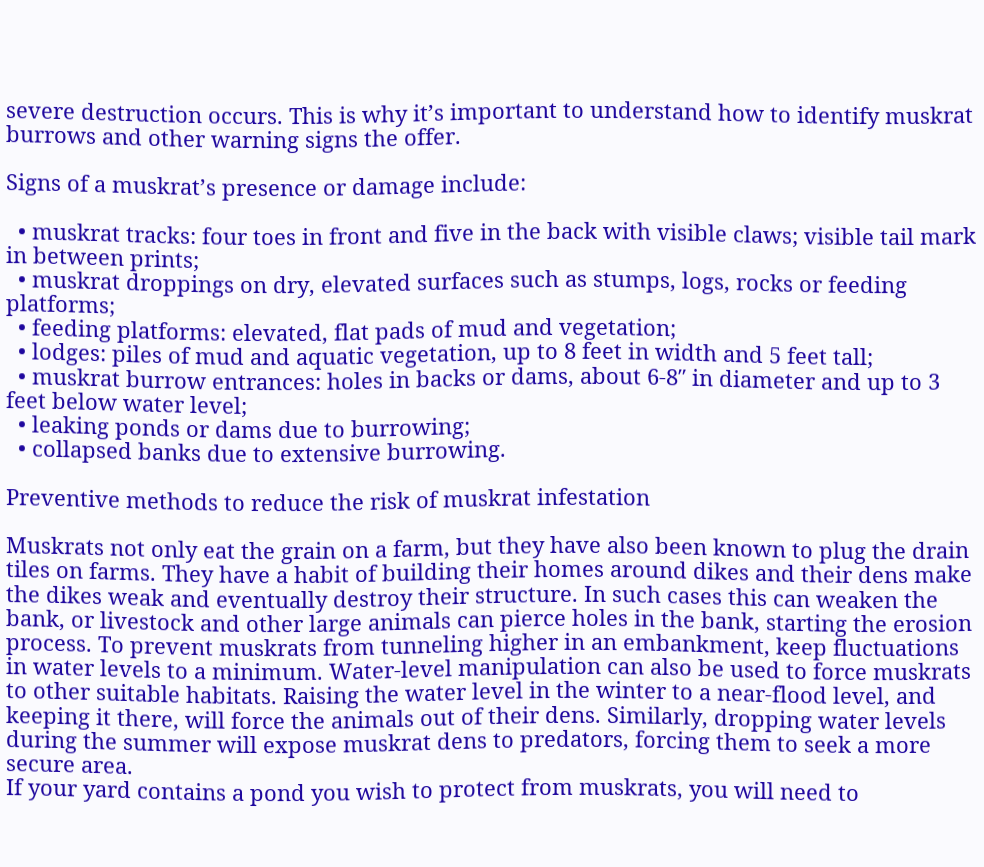severe destruction occurs. This is why it’s important to understand how to identify muskrat burrows and other warning signs the offer.

Signs of a muskrat’s presence or damage include:

  • muskrat tracks: four toes in front and five in the back with visible claws; visible tail mark in between prints;
  • muskrat droppings on dry, elevated surfaces such as stumps, logs, rocks or feeding platforms;
  • feeding platforms: elevated, flat pads of mud and vegetation;
  • lodges: piles of mud and aquatic vegetation, up to 8 feet in width and 5 feet tall;
  • muskrat burrow entrances: holes in backs or dams, about 6-8″ in diameter and up to 3 feet below water level;
  • leaking ponds or dams due to burrowing;
  • collapsed banks due to extensive burrowing.

Preventive methods to reduce the risk of muskrat infestation

Muskrats not only eat the grain on a farm, but they have also been known to plug the drain tiles on farms. They have a habit of building their homes around dikes and their dens make the dikes weak and eventually destroy their structure. In such cases this can weaken the bank, or livestock and other large animals can pierce holes in the bank, starting the erosion process. To prevent muskrats from tunneling higher in an embankment, keep fluctuations in water levels to a minimum. Water-level manipulation can also be used to force muskrats to other suitable habitats. Raising the water level in the winter to a near-flood level, and keeping it there, will force the animals out of their dens. Similarly, dropping water levels during the summer will expose muskrat dens to predators, forcing them to seek a more secure area.
If your yard contains a pond you wish to protect from muskrats, you will need to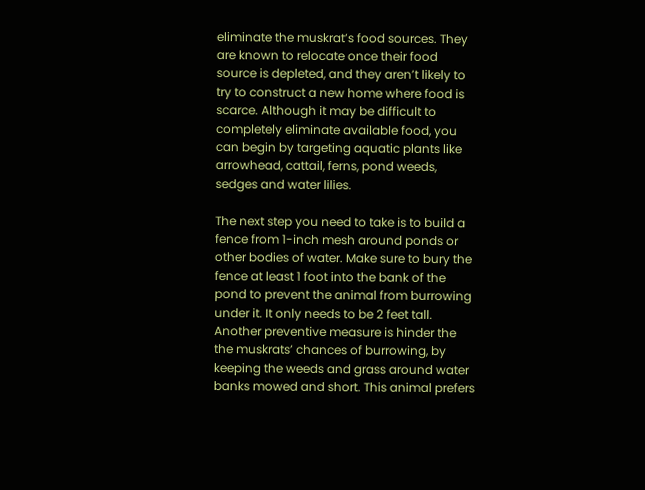eliminate the muskrat’s food sources. They are known to relocate once their food source is depleted, and they aren’t likely to try to construct a new home where food is scarce. Although it may be difficult to completely eliminate available food, you can begin by targeting aquatic plants like arrowhead, cattail, ferns, pond weeds, sedges and water lilies.

The next step you need to take is to build a fence from 1-inch mesh around ponds or other bodies of water. Make sure to bury the fence at least 1 foot into the bank of the pond to prevent the animal from burrowing under it. It only needs to be 2 feet tall. Another preventive measure is hinder the the muskrats’ chances of burrowing, by keeping the weeds and grass around water banks mowed and short. This animal prefers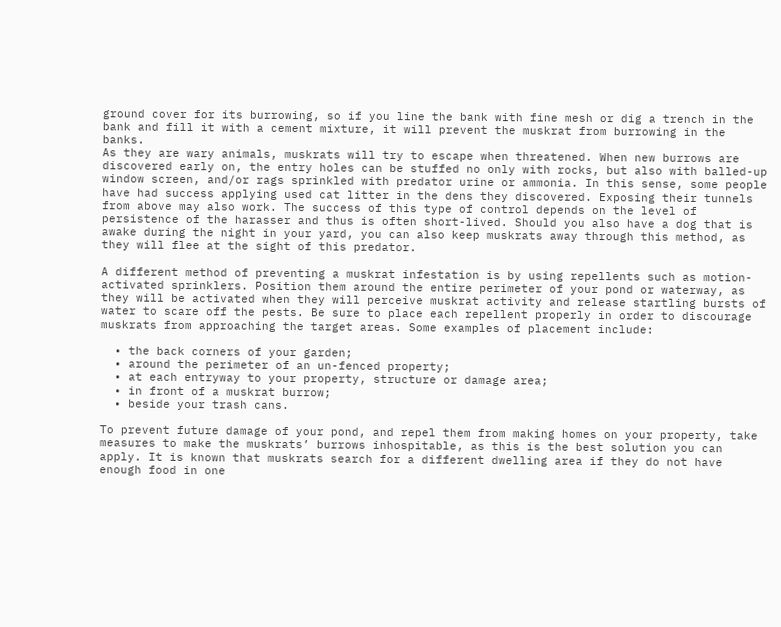ground cover for its burrowing, so if you line the bank with fine mesh or dig a trench in the bank and fill it with a cement mixture, it will prevent the muskrat from burrowing in the banks.
As they are wary animals, muskrats will try to escape when threatened. When new burrows are discovered early on, the entry holes can be stuffed no only with rocks, but also with balled-up window screen, and/or rags sprinkled with predator urine or ammonia. In this sense, some people have had success applying used cat litter in the dens they discovered. Exposing their tunnels from above may also work. The success of this type of control depends on the level of persistence of the harasser and thus is often short-lived. Should you also have a dog that is awake during the night in your yard, you can also keep muskrats away through this method, as they will flee at the sight of this predator.

A different method of preventing a muskrat infestation is by using repellents such as motion-activated sprinklers. Position them around the entire perimeter of your pond or waterway, as they will be activated when they will perceive muskrat activity and release startling bursts of water to scare off the pests. Be sure to place each repellent properly in order to discourage muskrats from approaching the target areas. Some examples of placement include:

  • the back corners of your garden;
  • around the perimeter of an un-fenced property;
  • at each entryway to your property, structure or damage area;
  • in front of a muskrat burrow;
  • beside your trash cans.

To prevent future damage of your pond, and repel them from making homes on your property, take measures to make the muskrats’ burrows inhospitable, as this is the best solution you can apply. It is known that muskrats search for a different dwelling area if they do not have enough food in one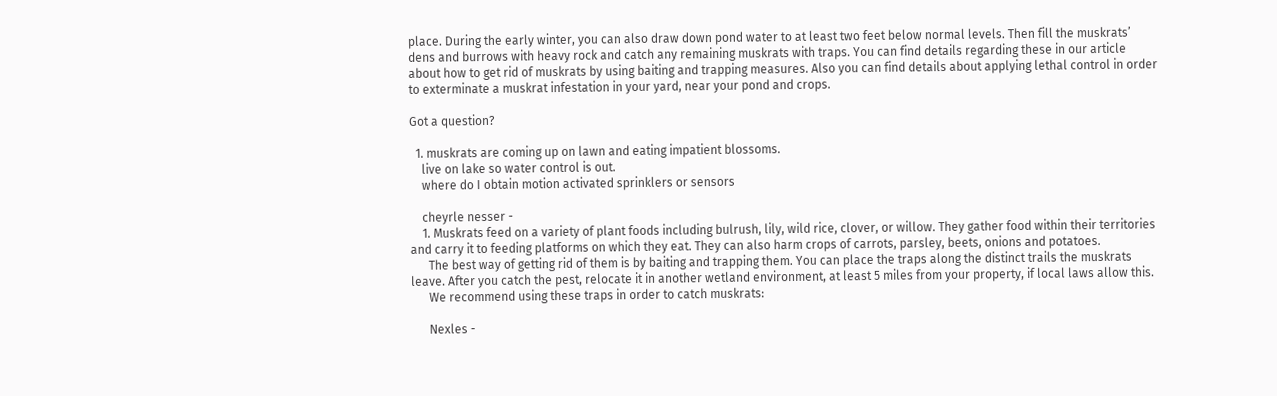place. During the early winter, you can also draw down pond water to at least two feet below normal levels. Then fill the muskrats’ dens and burrows with heavy rock and catch any remaining muskrats with traps. You can find details regarding these in our article about how to get rid of muskrats by using baiting and trapping measures. Also you can find details about applying lethal control in order to exterminate a muskrat infestation in your yard, near your pond and crops.

Got a question?

  1. muskrats are coming up on lawn and eating impatient blossoms.
    live on lake so water control is out.
    where do I obtain motion activated sprinklers or sensors

    cheyrle nesser -
    1. Muskrats feed on a variety of plant foods including bulrush, lily, wild rice, clover, or willow. They gather food within their territories and carry it to feeding platforms on which they eat. They can also harm crops of carrots, parsley, beets, onions and potatoes.
      The best way of getting rid of them is by baiting and trapping them. You can place the traps along the distinct trails the muskrats leave. After you catch the pest, relocate it in another wetland environment, at least 5 miles from your property, if local laws allow this.
      We recommend using these traps in order to catch muskrats:

      Nexles -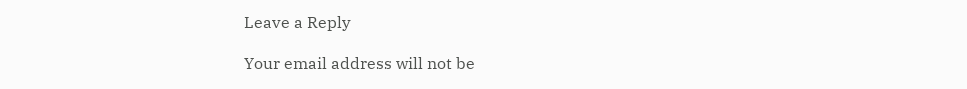Leave a Reply

Your email address will not be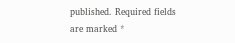published. Required fields are marked *